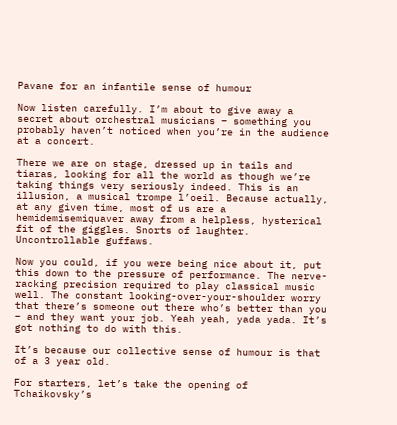Pavane for an infantile sense of humour

Now listen carefully. I’m about to give away a secret about orchestral musicians – something you probably haven’t noticed when you’re in the audience at a concert.

There we are on stage, dressed up in tails and tiaras, looking for all the world as though we’re taking things very seriously indeed. This is an illusion, a musical trompe l’oeil. Because actually, at any given time, most of us are a hemidemisemiquaver away from a helpless, hysterical fit of the giggles. Snorts of laughter. Uncontrollable guffaws.

Now you could, if you were being nice about it, put this down to the pressure of performance. The nerve-racking precision required to play classical music well. The constant looking-over-your-shoulder worry that there’s someone out there who’s better than you – and they want your job. Yeah yeah, yada yada. It’s got nothing to do with this.

It’s because our collective sense of humour is that of a 3 year old.

For starters, let’s take the opening of Tchaikovsky’s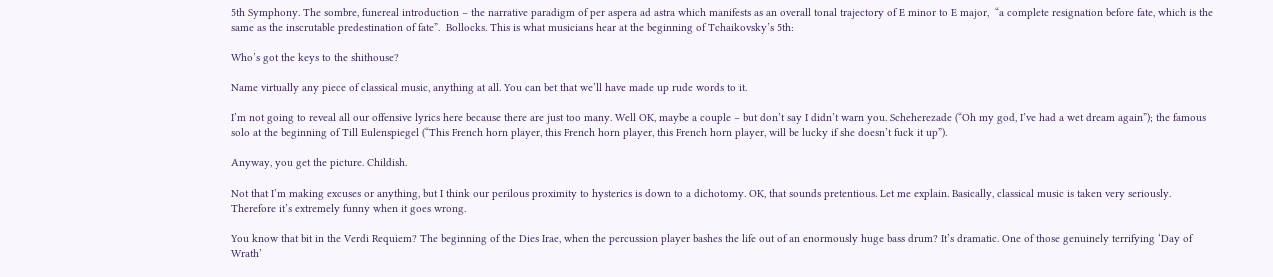5th Symphony. The sombre, funereal introduction – the narrative paradigm of per aspera ad astra which manifests as an overall tonal trajectory of E minor to E major,  “a complete resignation before fate, which is the same as the inscrutable predestination of fate”.  Bollocks. This is what musicians hear at the beginning of Tchaikovsky’s 5th:

Who’s got the keys to the shithouse?

Name virtually any piece of classical music, anything at all. You can bet that we’ll have made up rude words to it.

I’m not going to reveal all our offensive lyrics here because there are just too many. Well OK, maybe a couple – but don’t say I didn’t warn you. Scheherezade (“Oh my god, I’ve had a wet dream again”); the famous solo at the beginning of Till Eulenspiegel (“This French horn player, this French horn player, this French horn player, will be lucky if she doesn’t fuck it up”).

Anyway, you get the picture. Childish.

Not that I’m making excuses or anything, but I think our perilous proximity to hysterics is down to a dichotomy. OK, that sounds pretentious. Let me explain. Basically, classical music is taken very seriously. Therefore it’s extremely funny when it goes wrong.

You know that bit in the Verdi Requiem? The beginning of the Dies Irae, when the percussion player bashes the life out of an enormously huge bass drum? It’s dramatic. One of those genuinely terrifying ‘Day of Wrath’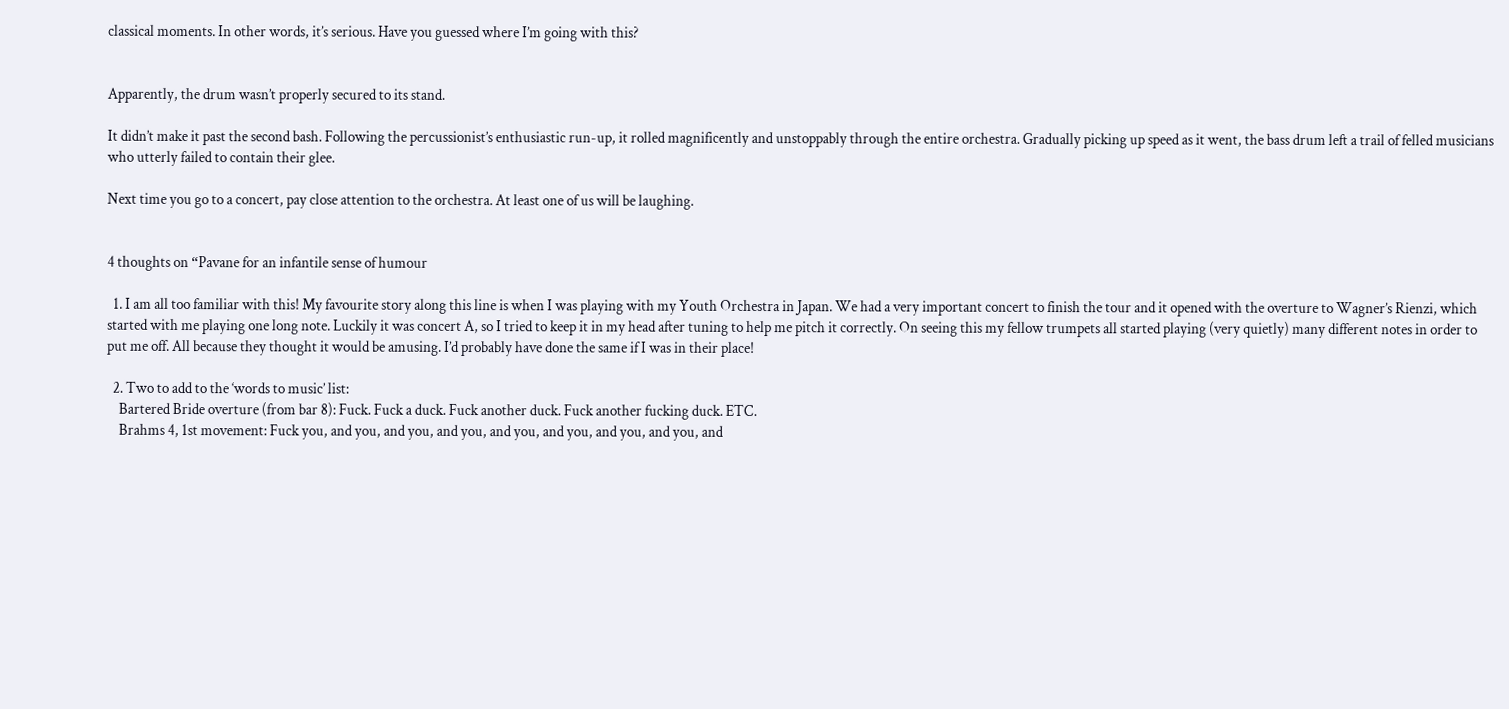classical moments. In other words, it’s serious. Have you guessed where I’m going with this?


Apparently, the drum wasn’t properly secured to its stand.

It didn’t make it past the second bash. Following the percussionist’s enthusiastic run-up, it rolled magnificently and unstoppably through the entire orchestra. Gradually picking up speed as it went, the bass drum left a trail of felled musicians who utterly failed to contain their glee.

Next time you go to a concert, pay close attention to the orchestra. At least one of us will be laughing.


4 thoughts on “Pavane for an infantile sense of humour

  1. I am all too familiar with this! My favourite story along this line is when I was playing with my Youth Orchestra in Japan. We had a very important concert to finish the tour and it opened with the overture to Wagner’s Rienzi, which started with me playing one long note. Luckily it was concert A, so I tried to keep it in my head after tuning to help me pitch it correctly. On seeing this my fellow trumpets all started playing (very quietly) many different notes in order to put me off. All because they thought it would be amusing. I’d probably have done the same if I was in their place!

  2. Two to add to the ‘words to music’ list:
    Bartered Bride overture (from bar 8): Fuck. Fuck a duck. Fuck another duck. Fuck another fucking duck. ETC.
    Brahms 4, 1st movement: Fuck you, and you, and you, and you, and you, and you, and you, and you, and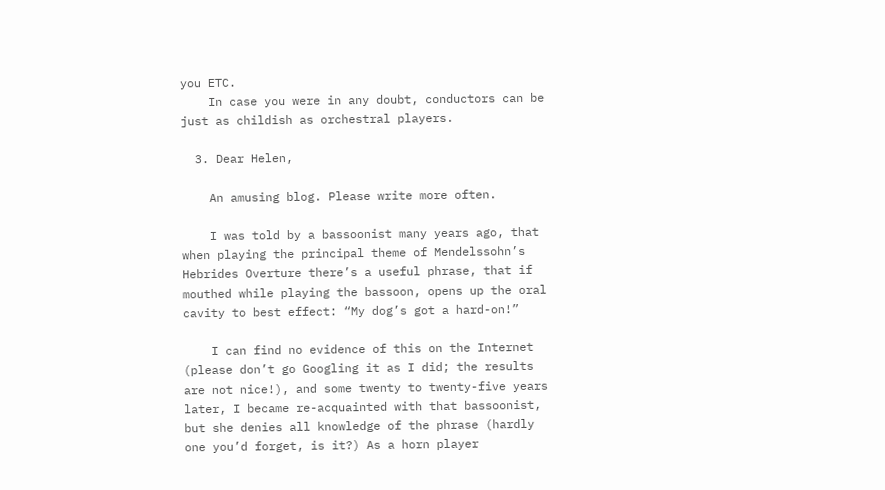you ETC.
    In case you were in any doubt, conductors can be just as childish as orchestral players.

  3. Dear Helen,

    An amusing blog. Please write more often.

    I was told by a bassoonist many years ago, that when playing the principal theme of Mendelssohn’s Hebrides Overture there’s a useful phrase, that if mouthed while playing the bassoon, opens up the oral cavity to best effect: “My dog’s got a hard-on!”

    I can find no evidence of this on the Internet (please don’t go Googling it as I did; the results are not nice!), and some twenty to twenty-five years later, I became re-acquainted with that bassoonist, but she denies all knowledge of the phrase (hardly one you’d forget, is it?) As a horn player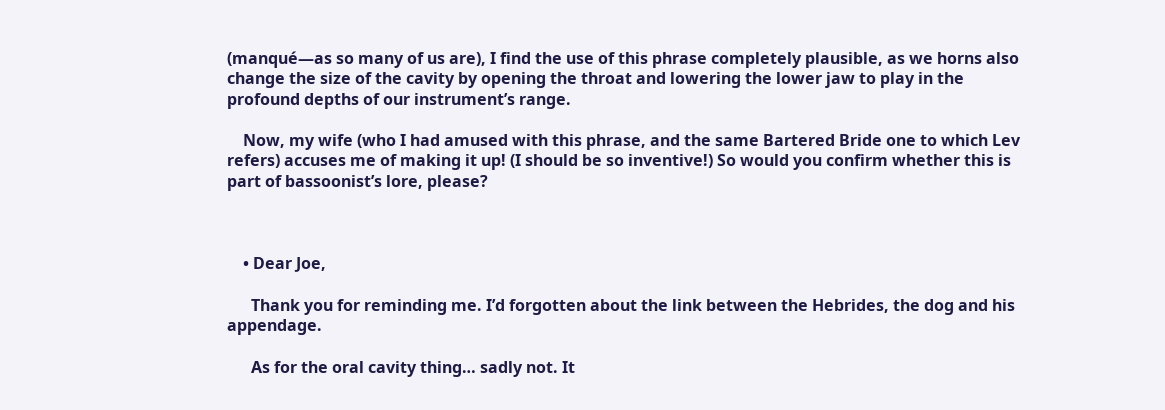(manqué—as so many of us are), I find the use of this phrase completely plausible, as we horns also change the size of the cavity by opening the throat and lowering the lower jaw to play in the profound depths of our instrument’s range.

    Now, my wife (who I had amused with this phrase, and the same Bartered Bride one to which Lev refers) accuses me of making it up! (I should be so inventive!) So would you confirm whether this is part of bassoonist’s lore, please?



    • Dear Joe,

      Thank you for reminding me. I’d forgotten about the link between the Hebrides, the dog and his appendage.

      As for the oral cavity thing… sadly not. It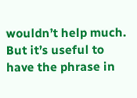wouldn’t help much. But it’s useful to have the phrase in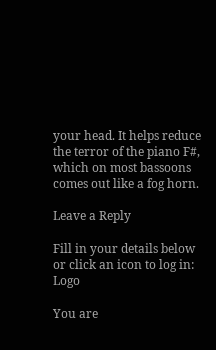your head. It helps reduce the terror of the piano F#, which on most bassoons comes out like a fog horn.

Leave a Reply

Fill in your details below or click an icon to log in: Logo

You are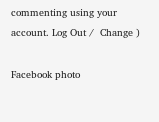commenting using your account. Log Out /  Change )

Facebook photo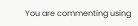You are commenting using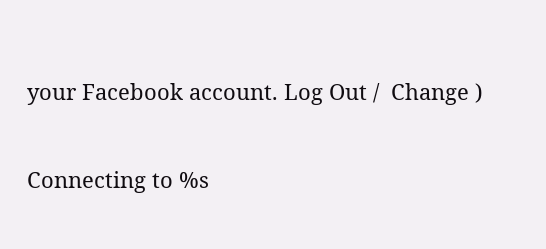your Facebook account. Log Out /  Change )

Connecting to %s